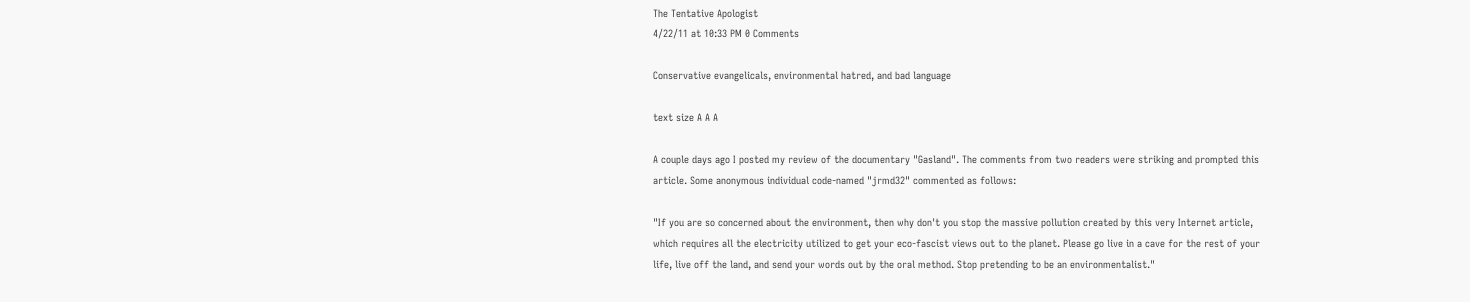The Tentative Apologist
4/22/11 at 10:33 PM 0 Comments

Conservative evangelicals, environmental hatred, and bad language

text size A A A

A couple days ago I posted my review of the documentary "Gasland". The comments from two readers were striking and prompted this article. Some anonymous individual code-named "jrmd32" commented as follows:

"If you are so concerned about the environment, then why don't you stop the massive pollution created by this very Internet article, which requires all the electricity utilized to get your eco-fascist views out to the planet. Please go live in a cave for the rest of your life, live off the land, and send your words out by the oral method. Stop pretending to be an environmentalist."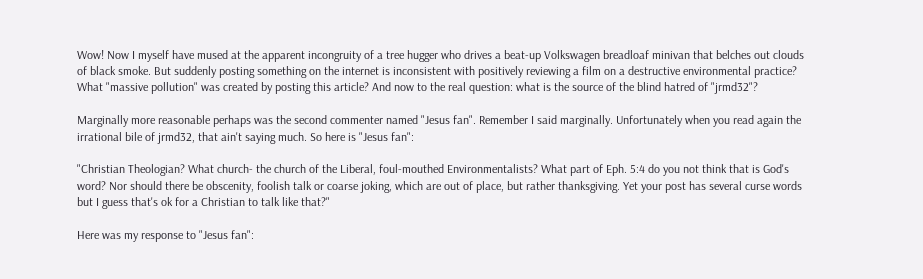Wow! Now I myself have mused at the apparent incongruity of a tree hugger who drives a beat-up Volkswagen breadloaf minivan that belches out clouds of black smoke. But suddenly posting something on the internet is inconsistent with positively reviewing a film on a destructive environmental practice? What "massive pollution" was created by posting this article? And now to the real question: what is the source of the blind hatred of "jrmd32"?

Marginally more reasonable perhaps was the second commenter named "Jesus fan". Remember I said marginally. Unfortunately when you read again the irrational bile of jrmd32, that ain't saying much. So here is "Jesus fan":

"Christian Theologian? What church- the church of the Liberal, foul-mouthed Environmentalists? What part of Eph. 5:4 do you not think that is God's word? Nor should there be obscenity, foolish talk or coarse joking, which are out of place, but rather thanksgiving. Yet your post has several curse words but I guess that's ok for a Christian to talk like that?"

Here was my response to "Jesus fan":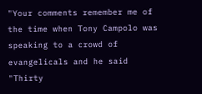"Your comments remember me of the time when Tony Campolo was speaking to a crowd of evangelicals and he said "Thirty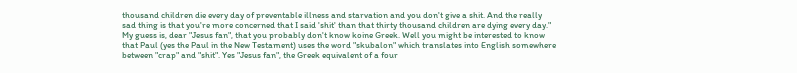thousand children die every day of preventable illness and starvation and you don't give a shit. And the really sad thing is that you're more concerned that I said 'shit' than that thirty thousand children are dying every day." My guess is, dear "Jesus fan", that you probably don't know koine Greek. Well you might be interested to know that Paul (yes the Paul in the New Testament) uses the word "skubalon" which translates into English somewhere between "crap" and "shit". Yes "Jesus fan", the Greek equivalent of a four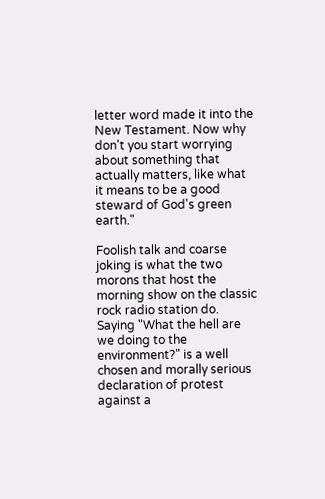letter word made it into the New Testament. Now why don't you start worrying about something that actually matters, like what it means to be a good steward of God's green earth."

Foolish talk and coarse joking is what the two morons that host the morning show on the classic rock radio station do. Saying "What the hell are we doing to the environment?" is a well chosen and morally serious declaration of protest against a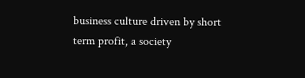business culture driven by short term profit, a society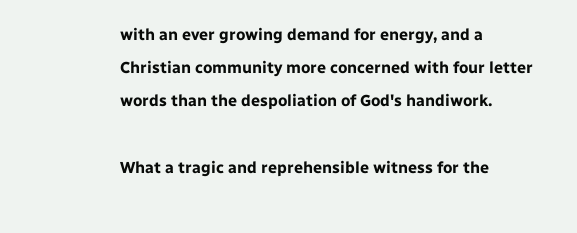with an ever growing demand for energy, and a Christian community more concerned with four letter words than the despoliation of God's handiwork.

What a tragic and reprehensible witness for the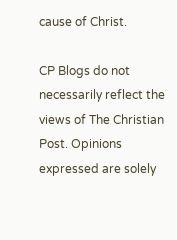cause of Christ.

CP Blogs do not necessarily reflect the views of The Christian Post. Opinions expressed are solely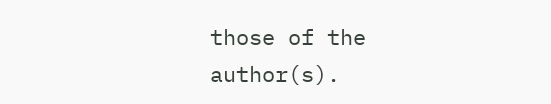those of the author(s).